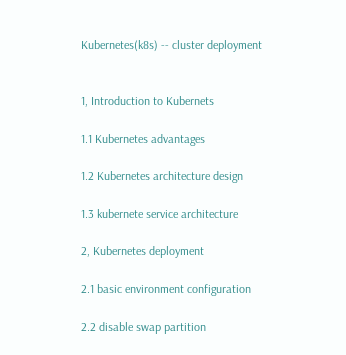Kubernetes(k8s) -- cluster deployment


1, Introduction to Kubernets

1.1 Kubernetes advantages

1.2 Kubernetes architecture design

1.3 kubernete service architecture

2, Kubernetes deployment

2.1 basic environment configuration

2.2 disable swap partition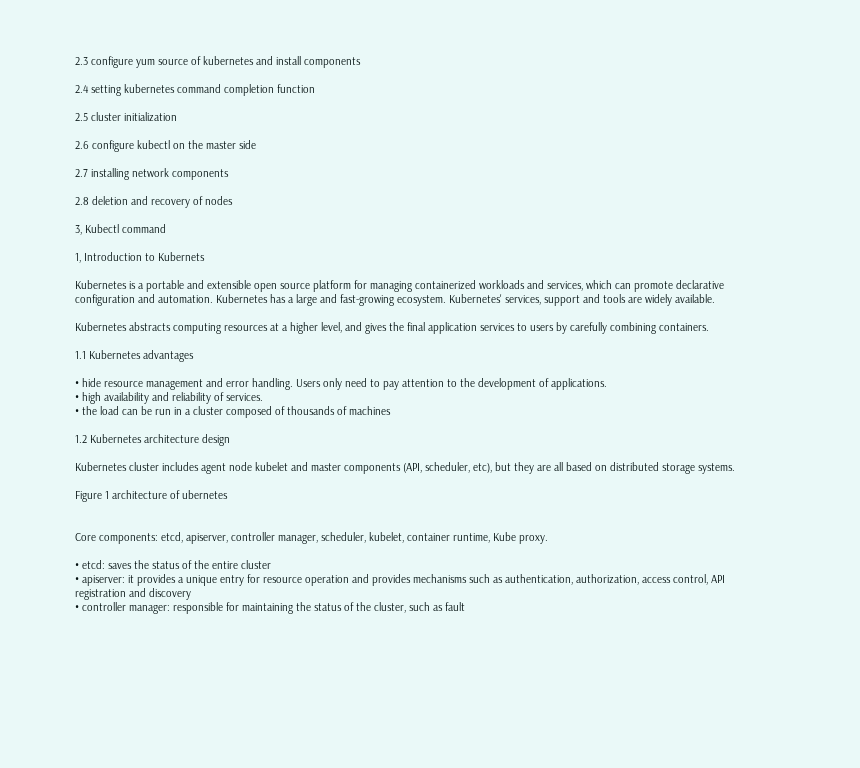2.3 configure yum source of kubernetes and install components

2.4 setting kubernetes command completion function

2.5 cluster initialization

2.6 configure kubectl on the master side

2.7 installing network components

2.8 deletion and recovery of nodes

3, Kubectl command

1, Introduction to Kubernets

Kubernetes is a portable and extensible open source platform for managing containerized workloads and services, which can promote declarative configuration and automation. Kubernetes has a large and fast-growing ecosystem. Kubernetes' services, support and tools are widely available.

Kubernetes abstracts computing resources at a higher level, and gives the final application services to users by carefully combining containers.

1.1 Kubernetes advantages

• hide resource management and error handling. Users only need to pay attention to the development of applications.
• high availability and reliability of services.
• the load can be run in a cluster composed of thousands of machines

1.2 Kubernetes architecture design

Kubernetes cluster includes agent node kubelet and master components (API, scheduler, etc), but they are all based on distributed storage systems.

Figure 1 architecture of ubernetes


Core components: etcd, apiserver, controller manager, scheduler, kubelet, container runtime, Kube proxy.

• etcd: saves the status of the entire cluster
• apiserver: it provides a unique entry for resource operation and provides mechanisms such as authentication, authorization, access control, API registration and discovery
• controller manager: responsible for maintaining the status of the cluster, such as fault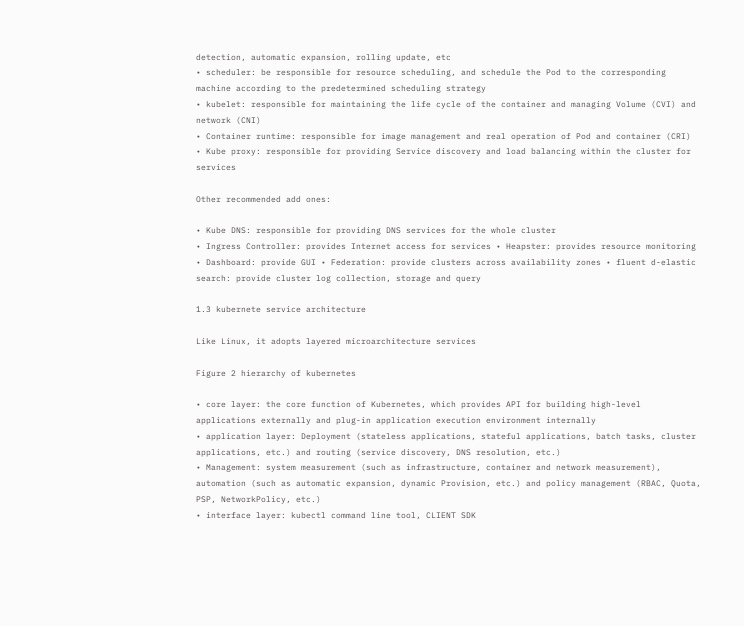detection, automatic expansion, rolling update, etc
• scheduler: be responsible for resource scheduling, and schedule the Pod to the corresponding machine according to the predetermined scheduling strategy
• kubelet: responsible for maintaining the life cycle of the container and managing Volume (CVI) and network (CNI)
• Container runtime: responsible for image management and real operation of Pod and container (CRI)
• Kube proxy: responsible for providing Service discovery and load balancing within the cluster for services

Other recommended add ones:

• Kube DNS: responsible for providing DNS services for the whole cluster
• Ingress Controller: provides Internet access for services • Heapster: provides resource monitoring
• Dashboard: provide GUI • Federation: provide clusters across availability zones • fluent d-elastic search: provide cluster log collection, storage and query

1.3 kubernete service architecture

Like Linux, it adopts layered microarchitecture services

Figure 2 hierarchy of kubernetes

• core layer: the core function of Kubernetes, which provides API for building high-level applications externally and plug-in application execution environment internally
• application layer: Deployment (stateless applications, stateful applications, batch tasks, cluster applications, etc.) and routing (service discovery, DNS resolution, etc.)
• Management: system measurement (such as infrastructure, container and network measurement), automation (such as automatic expansion, dynamic Provision, etc.) and policy management (RBAC, Quota, PSP, NetworkPolicy, etc.)
• interface layer: kubectl command line tool, CLIENT SDK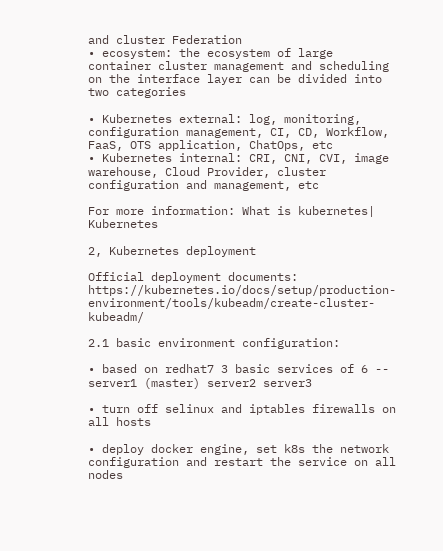and cluster Federation
• ecosystem: the ecosystem of large container cluster management and scheduling on the interface layer can be divided into two categories

• Kubernetes external: log, monitoring, configuration management, CI, CD, Workflow, FaaS, OTS application, ChatOps, etc
• Kubernetes internal: CRI, CNI, CVI, image warehouse, Cloud Provider, cluster configuration and management, etc

For more information: What is kubernetes| Kubernetes

2, Kubernetes deployment

Official deployment documents: https://kubernetes.io/docs/setup/production-environment/tools/kubeadm/create-cluster-kubeadm/

2.1 basic environment configuration:

• based on redhat7 3 basic services of 6 -- server1 (master) server2 server3

• turn off selinux and iptables firewalls on all hosts

• deploy docker engine, set k8s the network configuration and restart the service on all nodes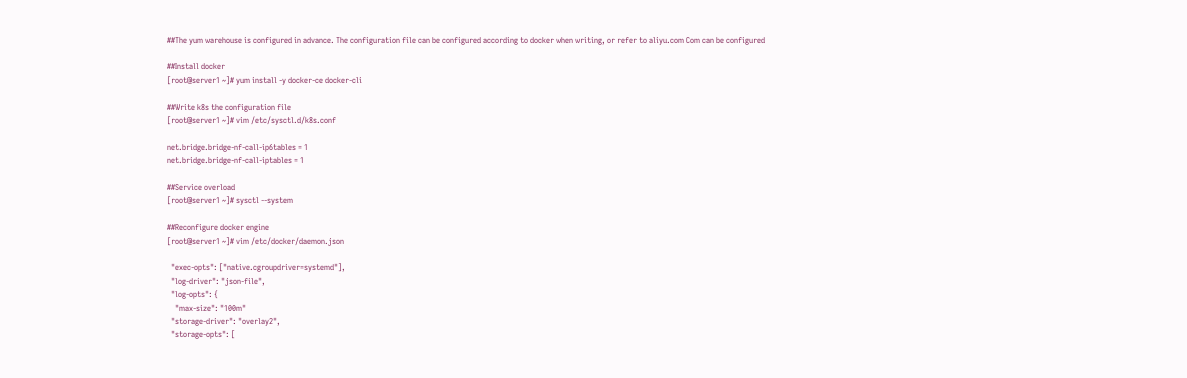##The yum warehouse is configured in advance. The configuration file can be configured according to docker when writing, or refer to aliyu.com Com can be configured

##Install docker
[root@server1 ~]# yum install -y docker-ce docker-cli

##Write k8s the configuration file
[root@server1 ~]# vim /etc/sysctl.d/k8s.conf

net.bridge.bridge-nf-call-ip6tables = 1
net.bridge.bridge-nf-call-iptables = 1

##Service overload
[root@server1 ~]# sysctl --system

##Reconfigure docker engine
[root@server1 ~]# vim /etc/docker/daemon.json

  "exec-opts": ["native.cgroupdriver=systemd"],
  "log-driver": "json-file",
  "log-opts": {
    "max-size": "100m"
  "storage-driver": "overlay2",
  "storage-opts": [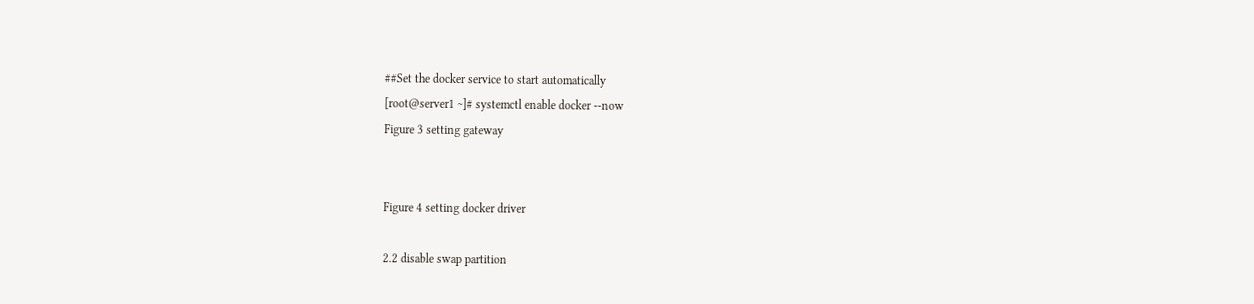##Set the docker service to start automatically
[root@server1 ~]# systemctl enable docker --now
Figure 3 setting gateway


Figure 4 setting docker driver

2.2 disable swap partition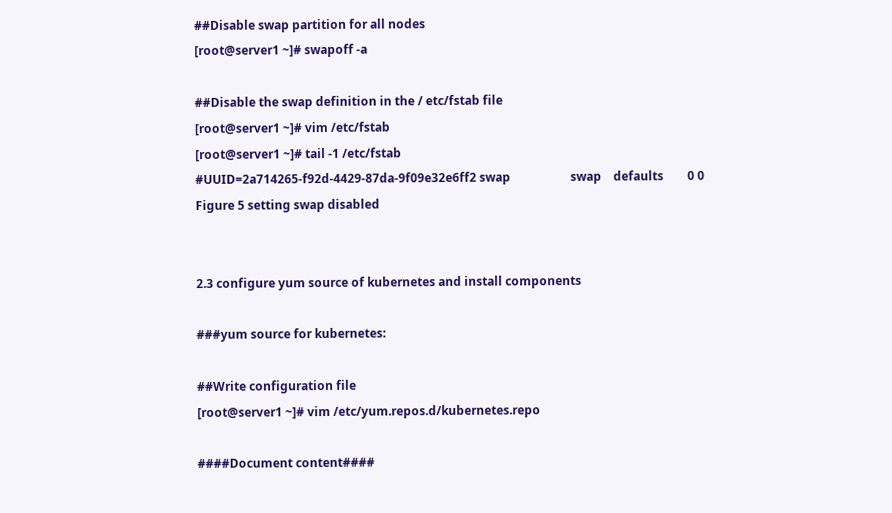##Disable swap partition for all nodes
[root@server1 ~]# swapoff -a

##Disable the swap definition in the / etc/fstab file
[root@server1 ~]# vim /etc/fstab
[root@server1 ~]# tail -1 /etc/fstab
#UUID=2a714265-f92d-4429-87da-9f09e32e6ff2 swap                    swap    defaults        0 0
Figure 5 setting swap disabled


2.3 configure yum source of kubernetes and install components

###yum source for kubernetes:

##Write configuration file
[root@server1 ~]# vim /etc/yum.repos.d/kubernetes.repo

####Document content####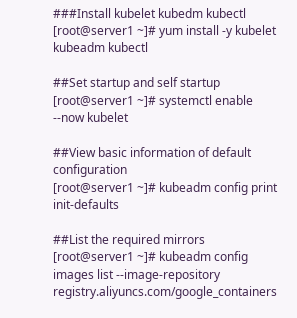###Install kubelet kubedm kubectl
[root@server1 ~]# yum install -y kubelet kubeadm kubectl

##Set startup and self startup
[root@server1 ~]# systemctl enable --now kubelet

##View basic information of default configuration
[root@server1 ~]# kubeadm config print init-defaults

##List the required mirrors
[root@server1 ~]# kubeadm config images list --image-repository registry.aliyuncs.com/google_containers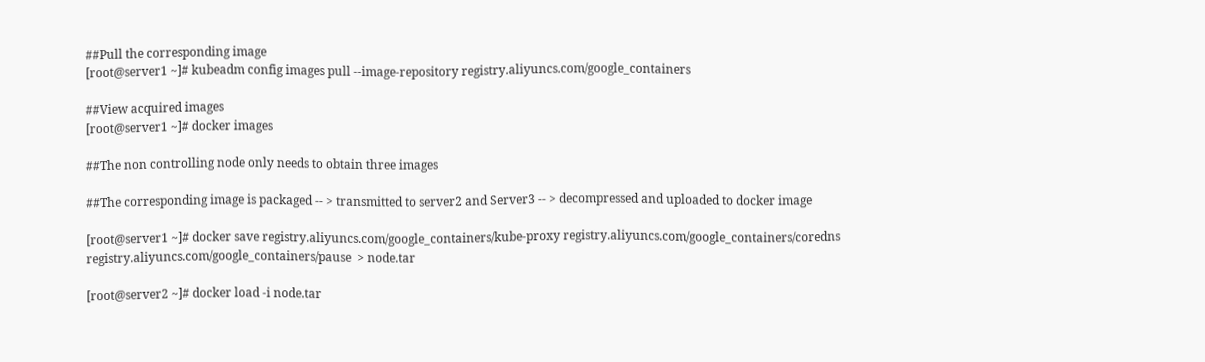##Pull the corresponding image
[root@server1 ~]# kubeadm config images pull --image-repository registry.aliyuncs.com/google_containers

##View acquired images
[root@server1 ~]# docker images

##The non controlling node only needs to obtain three images

##The corresponding image is packaged -- > transmitted to server2 and Server3 -- > decompressed and uploaded to docker image

[root@server1 ~]# docker save registry.aliyuncs.com/google_containers/kube-proxy registry.aliyuncs.com/google_containers/coredns registry.aliyuncs.com/google_containers/pause  > node.tar

[root@server2 ~]# docker load -i node.tar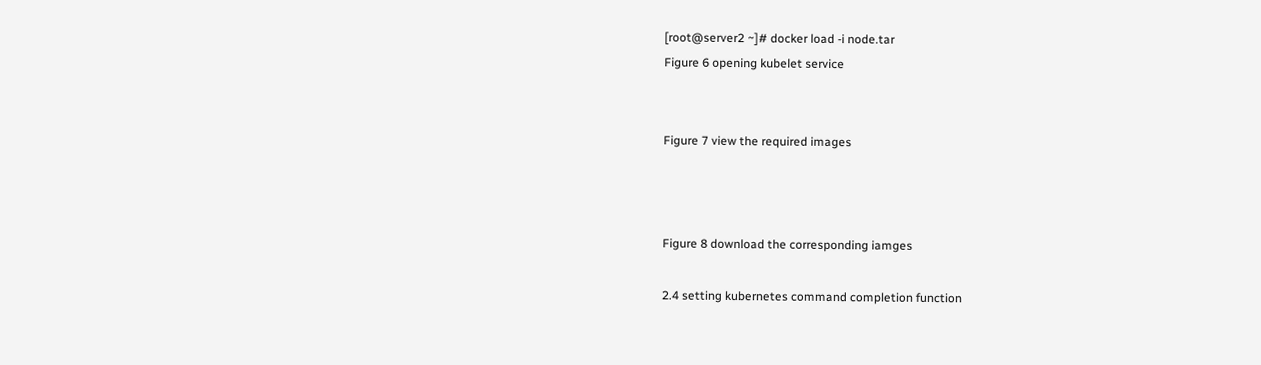[root@server2 ~]# docker load -i node.tar
Figure 6 opening kubelet service


Figure 7 view the required images



Figure 8 download the corresponding iamges

2.4 setting kubernetes command completion function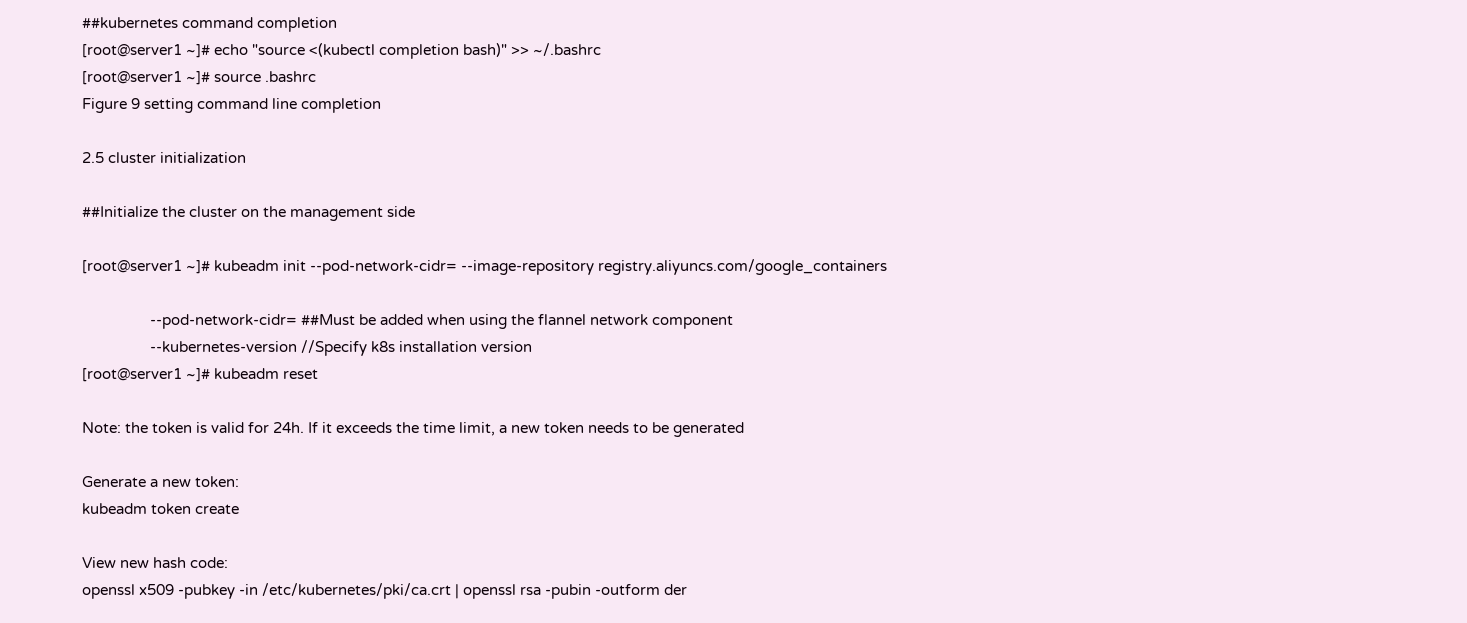##kubernetes command completion
[root@server1 ~]# echo "source <(kubectl completion bash)" >> ~/.bashrc
[root@server1 ~]# source .bashrc
Figure 9 setting command line completion

2.5 cluster initialization

##Initialize the cluster on the management side

[root@server1 ~]# kubeadm init --pod-network-cidr= --image-repository registry.aliyuncs.com/google_containers

                 --pod-network-cidr= ##Must be added when using the flannel network component
                 --kubernetes-version //Specify k8s installation version
[root@server1 ~]# kubeadm reset

Note: the token is valid for 24h. If it exceeds the time limit, a new token needs to be generated

Generate a new token:
kubeadm token create

View new hash code:
openssl x509 -pubkey -in /etc/kubernetes/pki/ca.crt | openssl rsa -pubin -outform der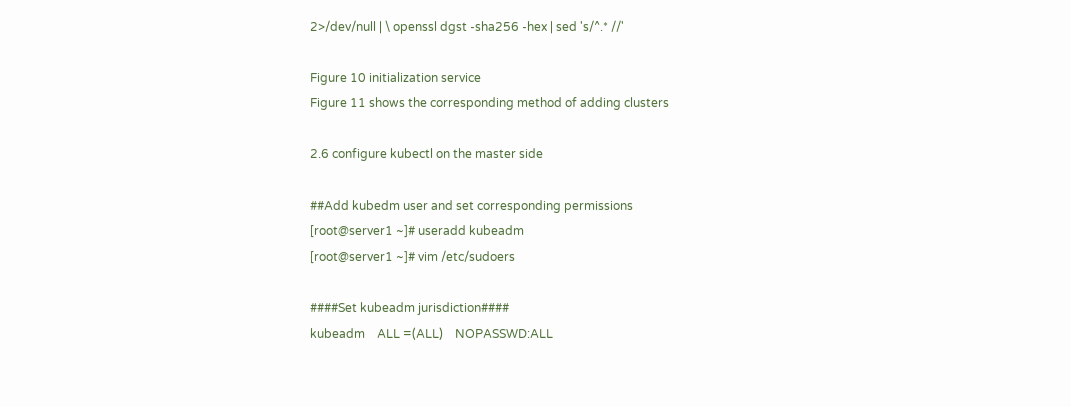2>/dev/null | \ openssl dgst -sha256 -hex | sed 's/^.* //'

Figure 10 initialization service
Figure 11 shows the corresponding method of adding clusters

2.6 configure kubectl on the master side

##Add kubedm user and set corresponding permissions
[root@server1 ~]# useradd kubeadm
[root@server1 ~]# vim /etc/sudoers

####Set kubeadm jurisdiction####
kubeadm    ALL =(ALL)    NOPASSWD:ALL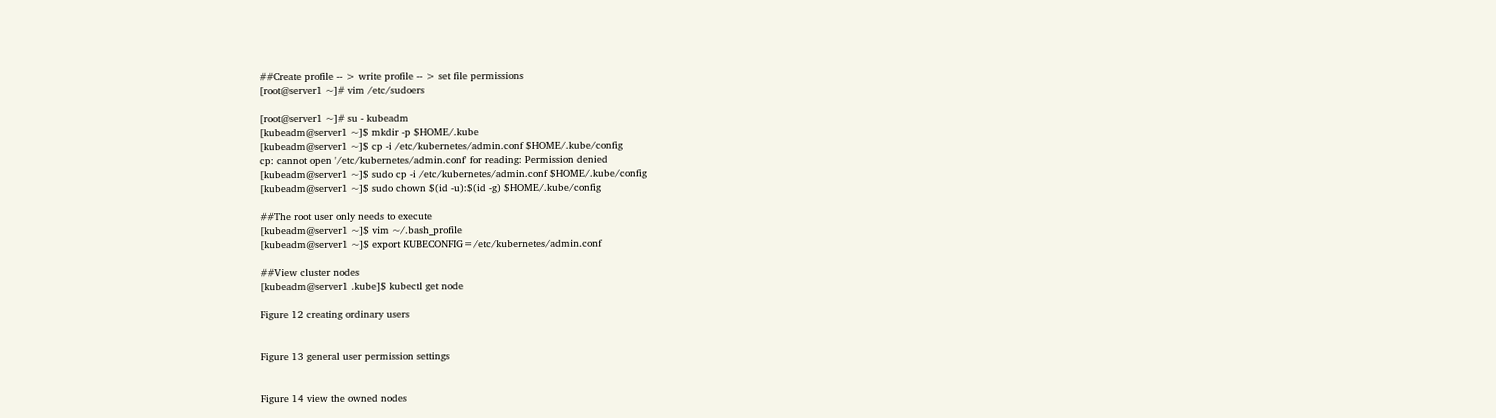##Create profile -- > write profile -- > set file permissions
[root@server1 ~]# vim /etc/sudoers

[root@server1 ~]# su - kubeadm
[kubeadm@server1 ~]$ mkdir -p $HOME/.kube
[kubeadm@server1 ~]$ cp -i /etc/kubernetes/admin.conf $HOME/.kube/config
cp: cannot open '/etc/kubernetes/admin.conf' for reading: Permission denied
[kubeadm@server1 ~]$ sudo cp -i /etc/kubernetes/admin.conf $HOME/.kube/config
[kubeadm@server1 ~]$ sudo chown $(id -u):$(id -g) $HOME/.kube/config

##The root user only needs to execute
[kubeadm@server1 ~]$ vim ~/.bash_profile
[kubeadm@server1 ~]$ export KUBECONFIG=/etc/kubernetes/admin.conf

##View cluster nodes
[kubeadm@server1 .kube]$ kubectl get node

Figure 12 creating ordinary users


Figure 13 general user permission settings


Figure 14 view the owned nodes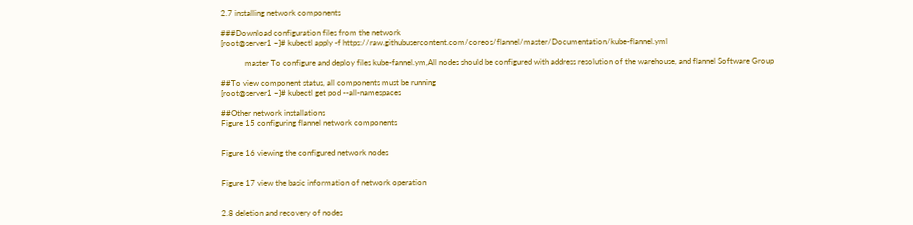2.7 installing network components

###Download configuration files from the network
[root@server1 ~]# kubectl apply -f https://raw.githubusercontent.com/coreos/flannel/master/Documentation/kube-flannel.yml

            master To configure and deploy files kube-fannel.ym,All nodes should be configured with address resolution of the warehouse, and flannel Software Group

##To view component status, all components must be running
[root@server1 ~]# kubectl get pod --all-namespaces

##Other network installations
Figure 15 configuring flannel network components


Figure 16 viewing the configured network nodes


Figure 17 view the basic information of network operation


2.8 deletion and recovery of nodes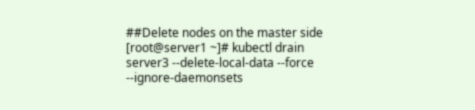##Delete nodes on the master side
[root@server1 ~]# kubectl drain server3 --delete-local-data --force --ignore-daemonsets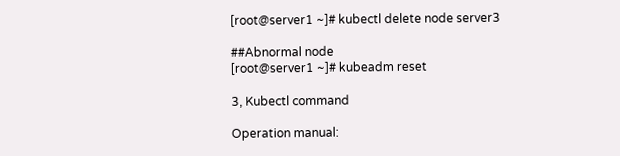[root@server1 ~]# kubectl delete node server3

##Abnormal node
[root@server1 ~]# kubeadm reset

3, Kubectl command

Operation manual: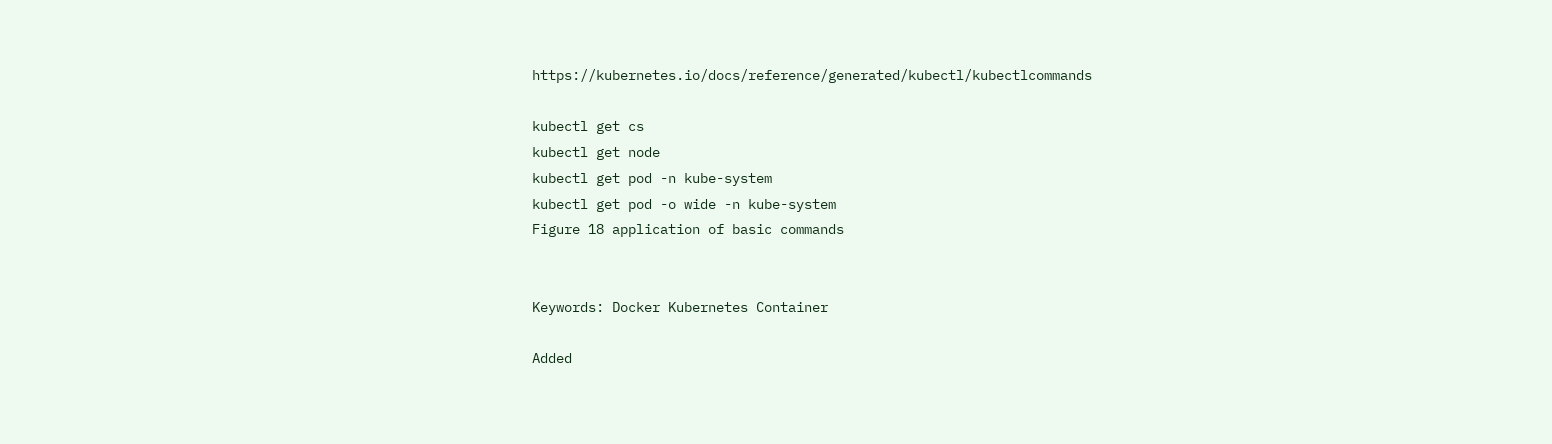https://kubernetes.io/docs/reference/generated/kubectl/kubectlcommands

kubectl get cs
kubectl get node
kubectl get pod -n kube-system
kubectl get pod -o wide -n kube-system
Figure 18 application of basic commands


Keywords: Docker Kubernetes Container

Added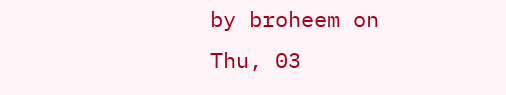by broheem on Thu, 03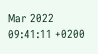Mar 2022 09:41:11 +0200